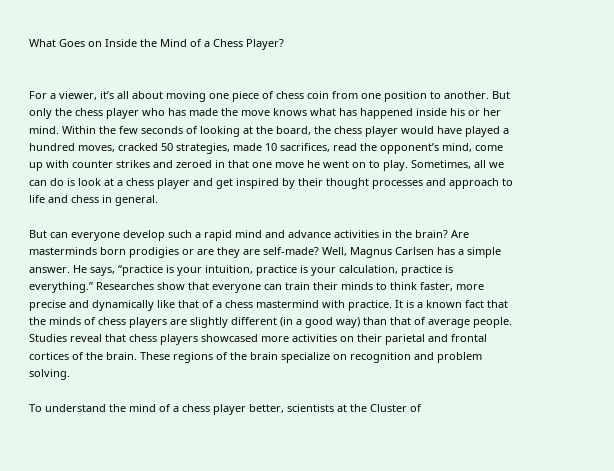What Goes on Inside the Mind of a Chess Player?


For a viewer, it’s all about moving one piece of chess coin from one position to another. But only the chess player who has made the move knows what has happened inside his or her mind. Within the few seconds of looking at the board, the chess player would have played a hundred moves, cracked 50 strategies, made 10 sacrifices, read the opponent’s mind, come up with counter strikes and zeroed in that one move he went on to play. Sometimes, all we can do is look at a chess player and get inspired by their thought processes and approach to life and chess in general.

But can everyone develop such a rapid mind and advance activities in the brain? Are masterminds born prodigies or are they are self-made? Well, Magnus Carlsen has a simple answer. He says, “practice is your intuition, practice is your calculation, practice is everything.” Researches show that everyone can train their minds to think faster, more precise and dynamically like that of a chess mastermind with practice. It is a known fact that the minds of chess players are slightly different (in a good way) than that of average people. Studies reveal that chess players showcased more activities on their parietal and frontal cortices of the brain. These regions of the brain specialize on recognition and problem solving.

To understand the mind of a chess player better, scientists at the Cluster of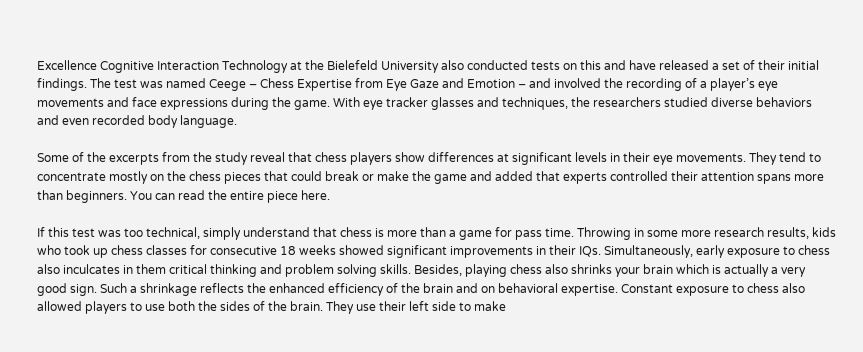Excellence Cognitive Interaction Technology at the Bielefeld University also conducted tests on this and have released a set of their initial findings. The test was named Ceege – Chess Expertise from Eye Gaze and Emotion – and involved the recording of a player’s eye movements and face expressions during the game. With eye tracker glasses and techniques, the researchers studied diverse behaviors and even recorded body language.

Some of the excerpts from the study reveal that chess players show differences at significant levels in their eye movements. They tend to concentrate mostly on the chess pieces that could break or make the game and added that experts controlled their attention spans more than beginners. You can read the entire piece here.

If this test was too technical, simply understand that chess is more than a game for pass time. Throwing in some more research results, kids who took up chess classes for consecutive 18 weeks showed significant improvements in their IQs. Simultaneously, early exposure to chess also inculcates in them critical thinking and problem solving skills. Besides, playing chess also shrinks your brain which is actually a very good sign. Such a shrinkage reflects the enhanced efficiency of the brain and on behavioral expertise. Constant exposure to chess also allowed players to use both the sides of the brain. They use their left side to make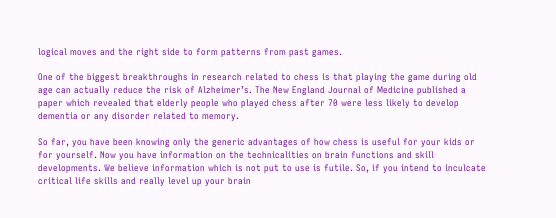logical moves and the right side to form patterns from past games.

One of the biggest breakthroughs in research related to chess is that playing the game during old age can actually reduce the risk of Alzheimer’s. The New England Journal of Medicine published a paper which revealed that elderly people who played chess after 70 were less likely to develop dementia or any disorder related to memory.

So far, you have been knowing only the generic advantages of how chess is useful for your kids or for yourself. Now you have information on the technicalities on brain functions and skill developments. We believe information which is not put to use is futile. So, if you intend to inculcate critical life skills and really level up your brain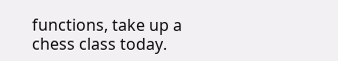functions, take up a chess class today.